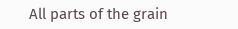All parts of the grain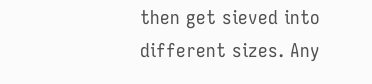then get sieved into different sizes. Any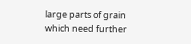large parts of grain which need further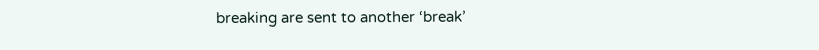breaking are sent to another ‘break’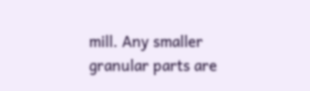mill. Any smaller granular parts are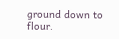ground down to flour.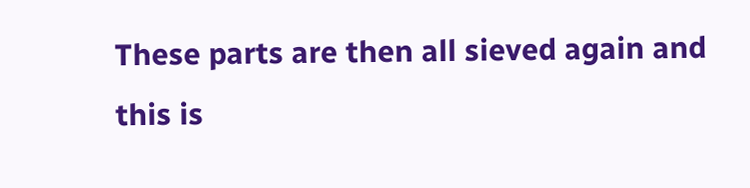These parts are then all sieved again and this is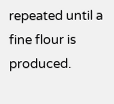repeated until a fine flour is produced.